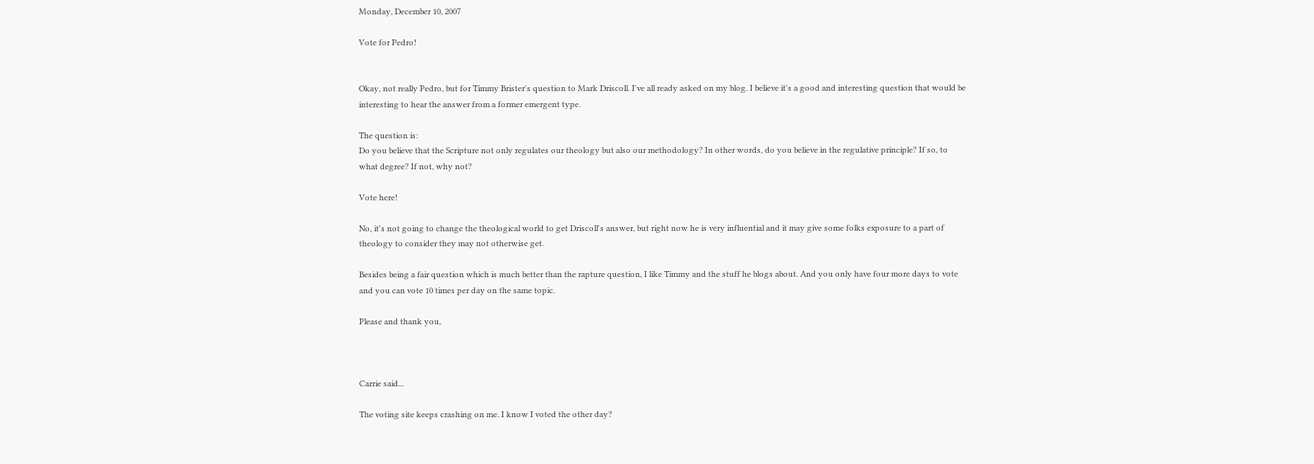Monday, December 10, 2007

Vote for Pedro!


Okay, not really Pedro, but for Timmy Brister's question to Mark Driscoll. I've all ready asked on my blog. I believe it's a good and interesting question that would be interesting to hear the answer from a former emergent type.

The question is:
Do you believe that the Scripture not only regulates our theology but also our methodology? In other words, do you believe in the regulative principle? If so, to what degree? If not, why not?

Vote here!

No, it's not going to change the theological world to get Driscoll's answer, but right now he is very influential and it may give some folks exposure to a part of theology to consider they may not otherwise get.

Besides being a fair question which is much better than the rapture question, I like Timmy and the stuff he blogs about. And you only have four more days to vote and you can vote 10 times per day on the same topic.

Please and thank you,



Carrie said...

The voting site keeps crashing on me. I know I voted the other day?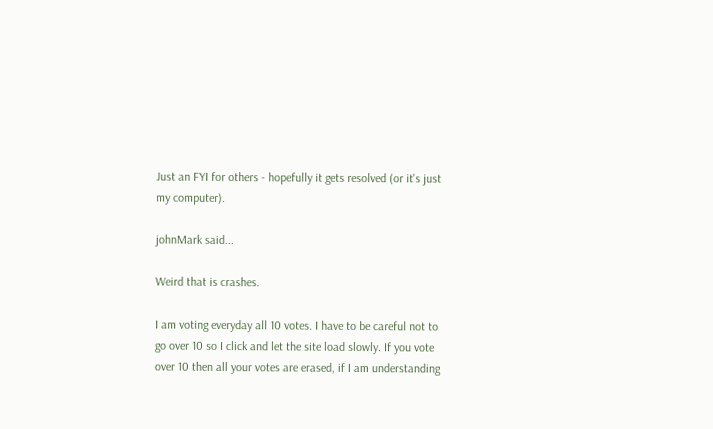Just an FYI for others - hopefully it gets resolved (or it's just my computer).

johnMark said...

Weird that is crashes.

I am voting everyday all 10 votes. I have to be careful not to go over 10 so I click and let the site load slowly. If you vote over 10 then all your votes are erased, if I am understanding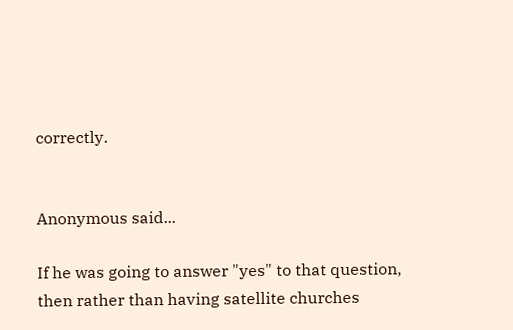correctly.


Anonymous said...

If he was going to answer "yes" to that question, then rather than having satellite churches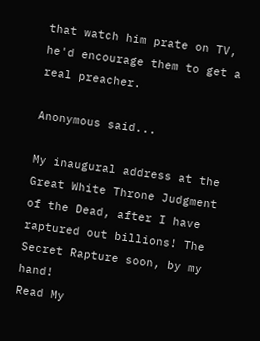that watch him prate on TV, he'd encourage them to get a real preacher.

Anonymous said...

My inaugural address at the Great White Throne Judgment of the Dead, after I have raptured out billions! The Secret Rapture soon, by my hand!
Read My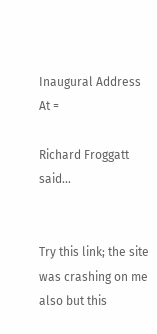Inaugural Address
At =

Richard Froggatt said...


Try this link; the site was crashing on me also but this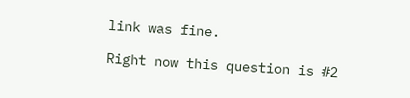link was fine.

Right now this question is #2